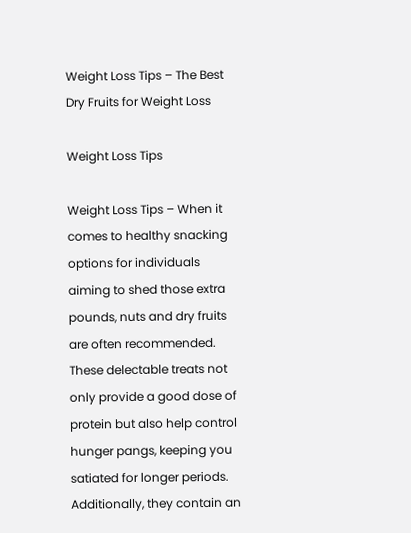Weight Loss Tips – The Best Dry Fruits for Weight Loss

Weight Loss Tips

Weight Loss Tips – When it comes to healthy snacking options for individuals aiming to shed those extra pounds, nuts and dry fruits are often recommended. These delectable treats not only provide a good dose of protein but also help control hunger pangs, keeping you satiated for longer periods. Additionally, they contain an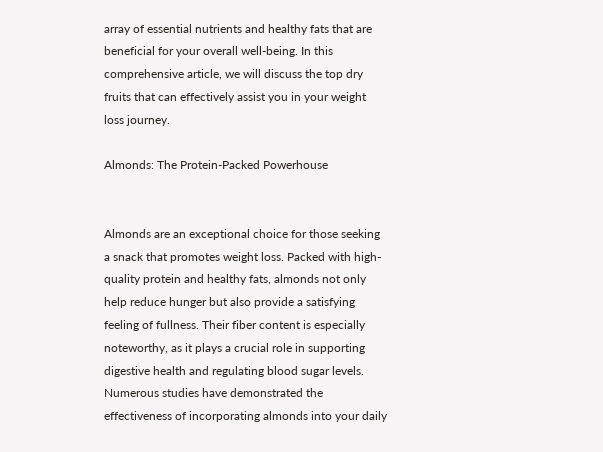array of essential nutrients and healthy fats that are beneficial for your overall well-being. In this comprehensive article, we will discuss the top dry fruits that can effectively assist you in your weight loss journey.

Almonds: The Protein-Packed Powerhouse


Almonds are an exceptional choice for those seeking a snack that promotes weight loss. Packed with high-quality protein and healthy fats, almonds not only help reduce hunger but also provide a satisfying feeling of fullness. Their fiber content is especially noteworthy, as it plays a crucial role in supporting digestive health and regulating blood sugar levels. Numerous studies have demonstrated the effectiveness of incorporating almonds into your daily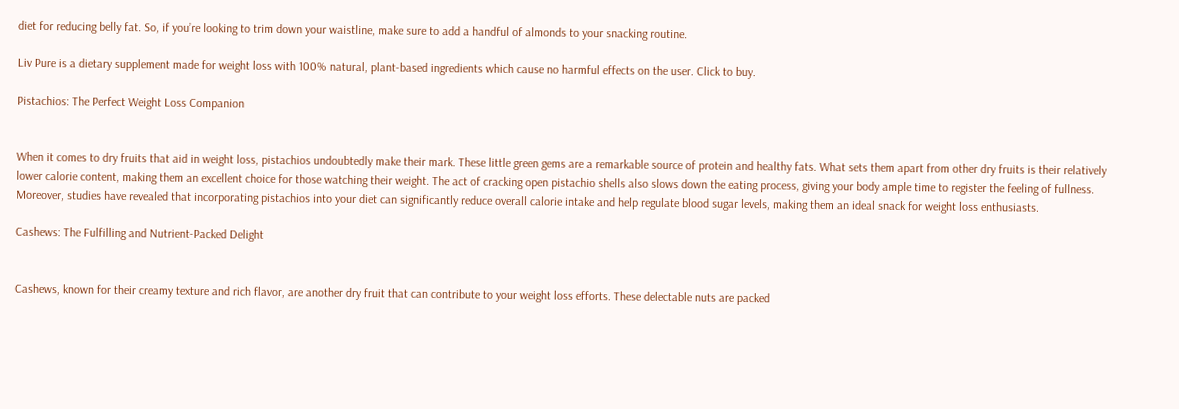diet for reducing belly fat. So, if you’re looking to trim down your waistline, make sure to add a handful of almonds to your snacking routine.

Liv Pure is a dietary supplement made for weight loss with 100% natural, plant-based ingredients which cause no harmful effects on the user. Click to buy.

Pistachios: The Perfect Weight Loss Companion


When it comes to dry fruits that aid in weight loss, pistachios undoubtedly make their mark. These little green gems are a remarkable source of protein and healthy fats. What sets them apart from other dry fruits is their relatively lower calorie content, making them an excellent choice for those watching their weight. The act of cracking open pistachio shells also slows down the eating process, giving your body ample time to register the feeling of fullness. Moreover, studies have revealed that incorporating pistachios into your diet can significantly reduce overall calorie intake and help regulate blood sugar levels, making them an ideal snack for weight loss enthusiasts.

Cashews: The Fulfilling and Nutrient-Packed Delight


Cashews, known for their creamy texture and rich flavor, are another dry fruit that can contribute to your weight loss efforts. These delectable nuts are packed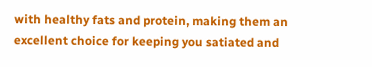with healthy fats and protein, making them an excellent choice for keeping you satiated and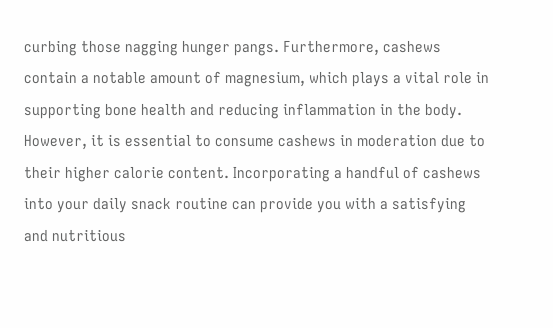curbing those nagging hunger pangs. Furthermore, cashews contain a notable amount of magnesium, which plays a vital role in supporting bone health and reducing inflammation in the body. However, it is essential to consume cashews in moderation due to their higher calorie content. Incorporating a handful of cashews into your daily snack routine can provide you with a satisfying and nutritious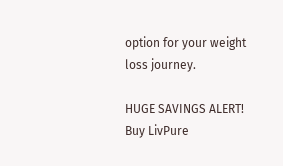option for your weight loss journey.

HUGE SAVINGS ALERT! Buy LivPure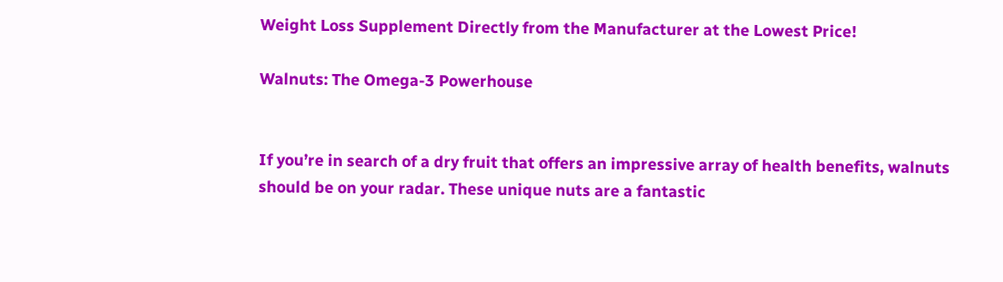Weight Loss Supplement Directly from the Manufacturer at the Lowest Price!

Walnuts: The Omega-3 Powerhouse


If you’re in search of a dry fruit that offers an impressive array of health benefits, walnuts should be on your radar. These unique nuts are a fantastic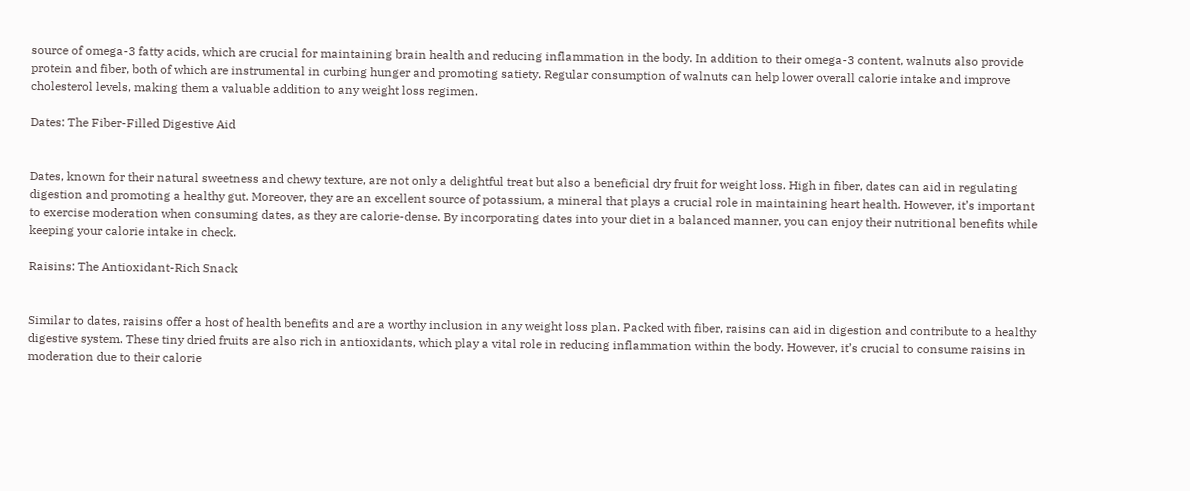source of omega-3 fatty acids, which are crucial for maintaining brain health and reducing inflammation in the body. In addition to their omega-3 content, walnuts also provide protein and fiber, both of which are instrumental in curbing hunger and promoting satiety. Regular consumption of walnuts can help lower overall calorie intake and improve cholesterol levels, making them a valuable addition to any weight loss regimen.

Dates: The Fiber-Filled Digestive Aid


Dates, known for their natural sweetness and chewy texture, are not only a delightful treat but also a beneficial dry fruit for weight loss. High in fiber, dates can aid in regulating digestion and promoting a healthy gut. Moreover, they are an excellent source of potassium, a mineral that plays a crucial role in maintaining heart health. However, it’s important to exercise moderation when consuming dates, as they are calorie-dense. By incorporating dates into your diet in a balanced manner, you can enjoy their nutritional benefits while keeping your calorie intake in check.

Raisins: The Antioxidant-Rich Snack


Similar to dates, raisins offer a host of health benefits and are a worthy inclusion in any weight loss plan. Packed with fiber, raisins can aid in digestion and contribute to a healthy digestive system. These tiny dried fruits are also rich in antioxidants, which play a vital role in reducing inflammation within the body. However, it’s crucial to consume raisins in moderation due to their calorie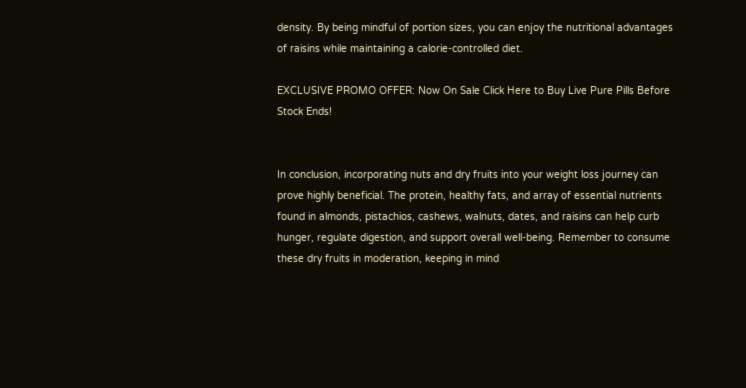density. By being mindful of portion sizes, you can enjoy the nutritional advantages of raisins while maintaining a calorie-controlled diet.

EXCLUSIVE PROMO OFFER: Now On Sale Click Here to Buy Live Pure Pills Before Stock Ends!


In conclusion, incorporating nuts and dry fruits into your weight loss journey can prove highly beneficial. The protein, healthy fats, and array of essential nutrients found in almonds, pistachios, cashews, walnuts, dates, and raisins can help curb hunger, regulate digestion, and support overall well-being. Remember to consume these dry fruits in moderation, keeping in mind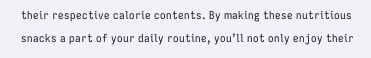their respective calorie contents. By making these nutritious snacks a part of your daily routine, you’ll not only enjoy their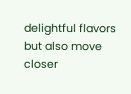delightful flavors but also move closer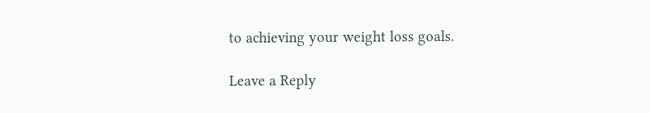to achieving your weight loss goals.

Leave a Reply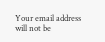Your email address will not be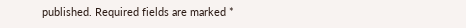published. Required fields are marked *